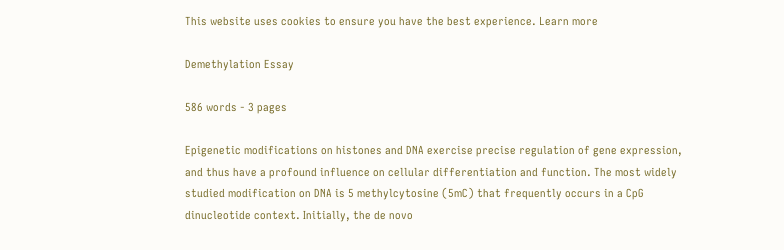This website uses cookies to ensure you have the best experience. Learn more

Demethylation Essay

586 words - 3 pages

Epigenetic modifications on histones and DNA exercise precise regulation of gene expression, and thus have a profound influence on cellular differentiation and function. The most widely studied modification on DNA is 5 methylcytosine (5mC) that frequently occurs in a CpG dinucleotide context. Initially, the de novo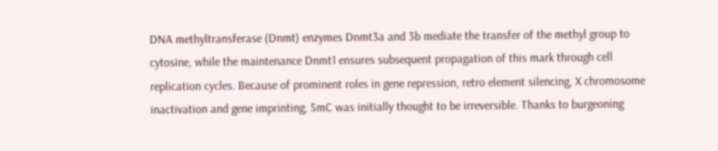DNA methyltransferase (Dnmt) enzymes Dnmt3a and 3b mediate the transfer of the methyl group to cytosine, while the maintenance Dnmt1 ensures subsequent propagation of this mark through cell replication cycles. Because of prominent roles in gene repression, retro element silencing, X chromosome inactivation and gene imprinting, 5mC was initially thought to be irreversible. Thanks to burgeoning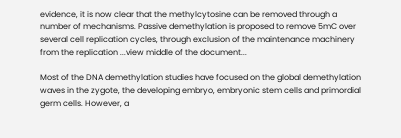evidence, it is now clear that the methylcytosine can be removed through a number of mechanisms. Passive demethylation is proposed to remove 5mC over several cell replication cycles, through exclusion of the maintenance machinery from the replication ...view middle of the document...

Most of the DNA demethylation studies have focused on the global demethylation waves in the zygote, the developing embryo, embryonic stem cells and primordial germ cells. However, a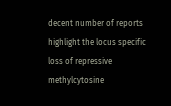decent number of reports highlight the locus specific loss of repressive methylcytosine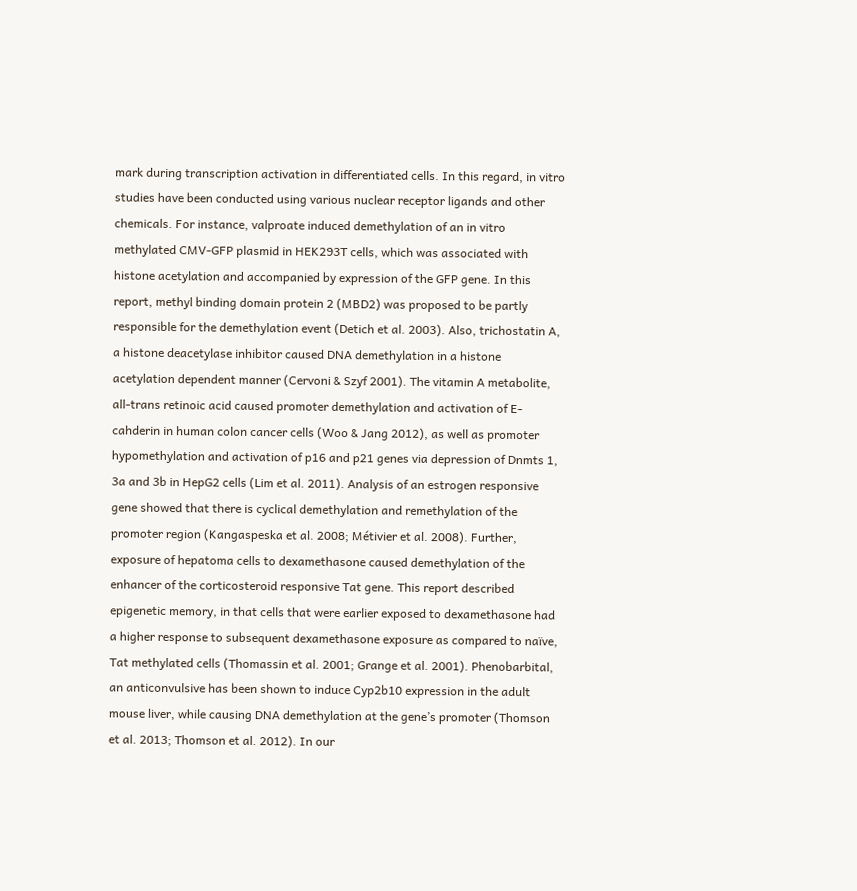mark during transcription activation in differentiated cells. In this regard, in vitro studies have been conducted using various nuclear receptor ligands and other chemicals. For instance, valproate induced demethylation of an in vitro methylated CMV-GFP plasmid in HEK293T cells, which was associated with histone acetylation and accompanied by expression of the GFP gene. In this report, methyl binding domain protein 2 (MBD2) was proposed to be partly responsible for the demethylation event (Detich et al. 2003). Also, trichostatin A, a histone deacetylase inhibitor caused DNA demethylation in a histone acetylation dependent manner (Cervoni & Szyf 2001). The vitamin A metabolite, all-trans retinoic acid caused promoter demethylation and activation of E-cahderin in human colon cancer cells (Woo & Jang 2012), as well as promoter hypomethylation and activation of p16 and p21 genes via depression of Dnmts 1, 3a and 3b in HepG2 cells (Lim et al. 2011). Analysis of an estrogen responsive gene showed that there is cyclical demethylation and remethylation of the promoter region (Kangaspeska et al. 2008; Métivier et al. 2008). Further, exposure of hepatoma cells to dexamethasone caused demethylation of the enhancer of the corticosteroid responsive Tat gene. This report described epigenetic memory, in that cells that were earlier exposed to dexamethasone had a higher response to subsequent dexamethasone exposure as compared to naïve, Tat methylated cells (Thomassin et al. 2001; Grange et al. 2001). Phenobarbital, an anticonvulsive has been shown to induce Cyp2b10 expression in the adult mouse liver, while causing DNA demethylation at the gene’s promoter (Thomson et al. 2013; Thomson et al. 2012). In our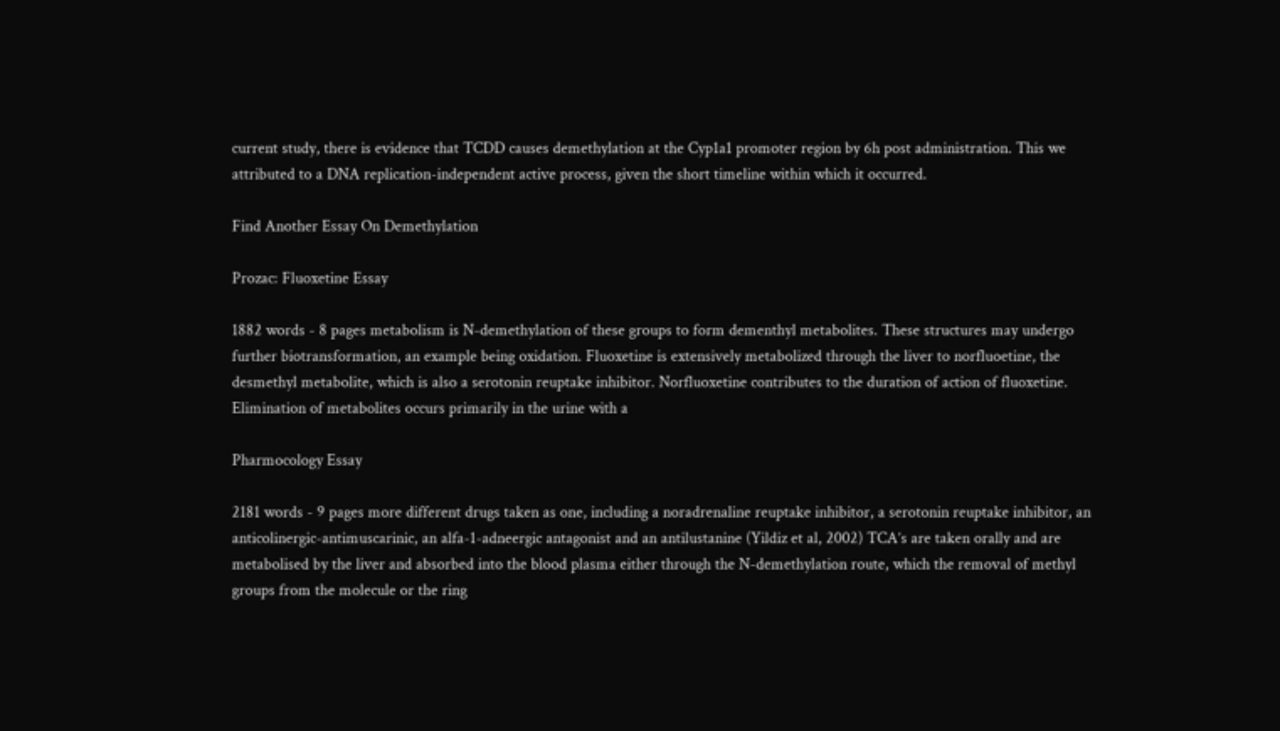current study, there is evidence that TCDD causes demethylation at the Cyp1a1 promoter region by 6h post administration. This we attributed to a DNA replication-independent active process, given the short timeline within which it occurred.

Find Another Essay On Demethylation

Prozac: Fluoxetine Essay

1882 words - 8 pages metabolism is N-demethylation of these groups to form dementhyl metabolites. These structures may undergo further biotransformation, an example being oxidation. Fluoxetine is extensively metabolized through the liver to norfluoetine, the desmethyl metabolite, which is also a serotonin reuptake inhibitor. Norfluoxetine contributes to the duration of action of fluoxetine. Elimination of metabolites occurs primarily in the urine with a

Pharmocology Essay

2181 words - 9 pages more different drugs taken as one, including a noradrenaline reuptake inhibitor, a serotonin reuptake inhibitor, an anticolinergic-antimuscarinic, an alfa-1-adneergic antagonist and an antilustanine (Yildiz et al, 2002) TCA’s are taken orally and are metabolised by the liver and absorbed into the blood plasma either through the N-demethylation route, which the removal of methyl groups from the molecule or the ring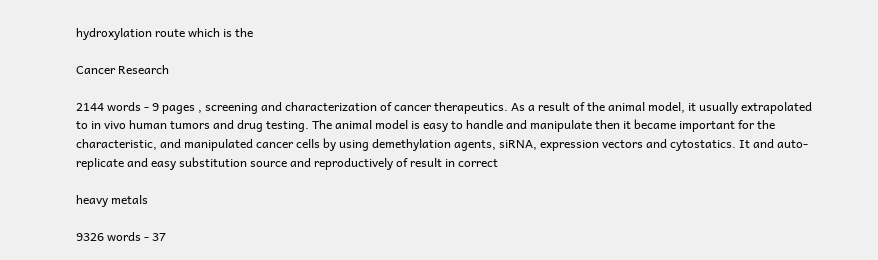hydroxylation route which is the

Cancer Research

2144 words - 9 pages , screening and characterization of cancer therapeutics. As a result of the animal model, it usually extrapolated to in vivo human tumors and drug testing. The animal model is easy to handle and manipulate then it became important for the characteristic, and manipulated cancer cells by using demethylation agents, siRNA, expression vectors and cytostatics. It and auto-replicate and easy substitution source and reproductively of result in correct

heavy metals

9326 words - 37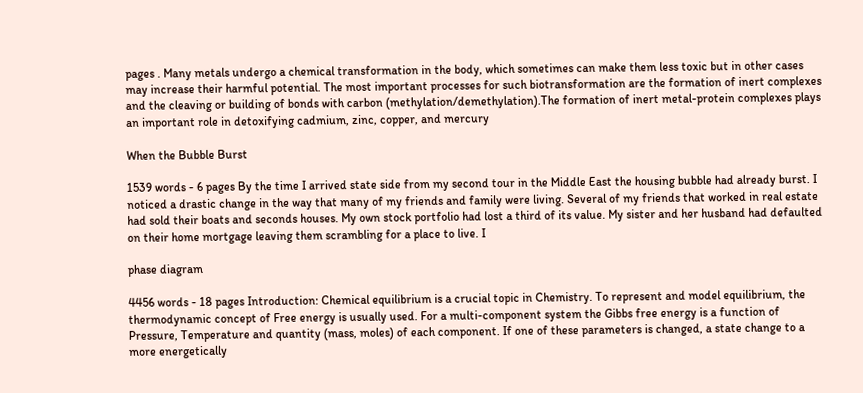pages . Many metals undergo a chemical transformation in the body, which sometimes can make them less toxic but in other cases may increase their harmful potential. The most important processes for such biotransformation are the formation of inert complexes and the cleaving or building of bonds with carbon (methylation/demethylation).The formation of inert metal-protein complexes plays an important role in detoxifying cadmium, zinc, copper, and mercury

When the Bubble Burst

1539 words - 6 pages By the time I arrived state side from my second tour in the Middle East the housing bubble had already burst. I noticed a drastic change in the way that many of my friends and family were living. Several of my friends that worked in real estate had sold their boats and seconds houses. My own stock portfolio had lost a third of its value. My sister and her husband had defaulted on their home mortgage leaving them scrambling for a place to live. I

phase diagram

4456 words - 18 pages Introduction: Chemical equilibrium is a crucial topic in Chemistry. To represent and model equilibrium, the thermodynamic concept of Free energy is usually used. For a multi-component system the Gibbs free energy is a function of Pressure, Temperature and quantity (mass, moles) of each component. If one of these parameters is changed, a state change to a more energetically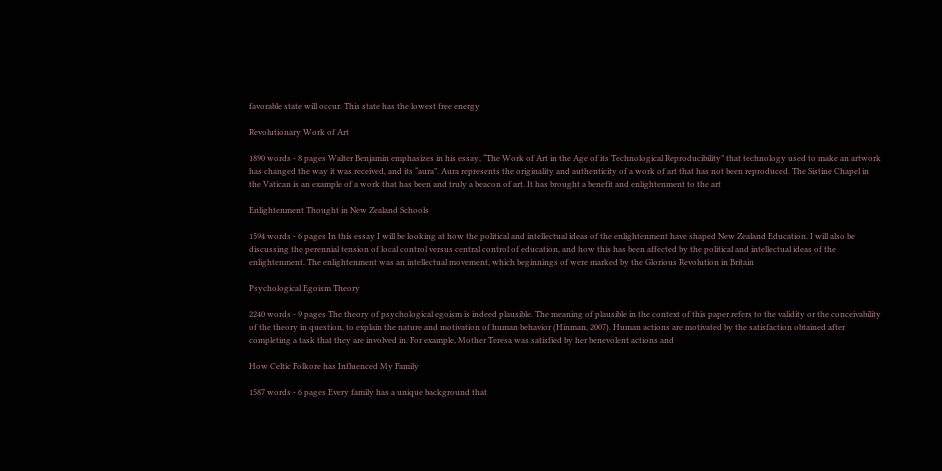favorable state will occur. This state has the lowest free energy

Revolutionary Work of Art

1890 words - 8 pages Walter Benjamin emphasizes in his essay, “The Work of Art in the Age of its Technological Reproducibility” that technology used to make an artwork has changed the way it was received, and its “aura”. Aura represents the originality and authenticity of a work of art that has not been reproduced. The Sistine Chapel in the Vatican is an example of a work that has been and truly a beacon of art. It has brought a benefit and enlightenment to the art

Enlightenment Thought in New Zealand Schools

1594 words - 6 pages In this essay I will be looking at how the political and intellectual ideas of the enlightenment have shaped New Zealand Education. I will also be discussing the perennial tension of local control versus central control of education, and how this has been affected by the political and intellectual ideas of the enlightenment. The enlightenment was an intellectual movement, which beginnings of were marked by the Glorious Revolution in Britain

Psychological Egoism Theory

2240 words - 9 pages The theory of psychological egoism is indeed plausible. The meaning of plausible in the context of this paper refers to the validity or the conceivability of the theory in question, to explain the nature and motivation of human behavior (Hinman, 2007). Human actions are motivated by the satisfaction obtained after completing a task that they are involved in. For example, Mother Teresa was satisfied by her benevolent actions and

How Celtic Folkore has Influenced My Family

1587 words - 6 pages Every family has a unique background that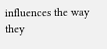influences the way they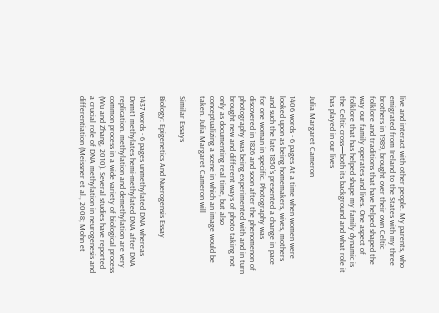live and interact with other people. My parents, who emigrated from Ireland to the States with my three brothers in 1989, brought over their own Celtic folklore and traditions that have helped shaped the way our family operates and lives. One aspect of folklore that has helped shape my family dynamic is the Celtic cross—both its background and what role it has played in our lives

Julia Margaret Cameron

1406 words - 6 pages At a time when women were looked upon as being homemakers, wives, mothers and such the late 1850's presented a change in pace for one woman in specific. Photography was discovered in 1826 and soon after the phenomenon of photography was being experimented with and in turn brought new and different ways of photo taking not only as documenting real time, but also conceptualizing a scene in which an image would be taken. Julia Margaret Cameron will

Similar Essays

Biology: Epigenetics And Nuerogensis Essay

1437 words - 6 pages unmethylated DNA whereas Dnmt1 methylates hemi-methylated DNA after DNA replication. methylation and demethylation are very common process in a wide variety of biological process (Wu and Zhang, 2010). Several studies have reported a crucial role of DNA methylation in neurogenesis and differentiation (Meissner et al., 2008; Mohn et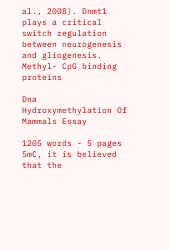al., 2008). Dnmt1 plays a critical switch regulation between neurogenesis and gliogenesis. Methyl- CpG binding proteins

Dna Hydroxymethylation Of Mammals Essay

1205 words - 5 pages 5mC, it is believed that the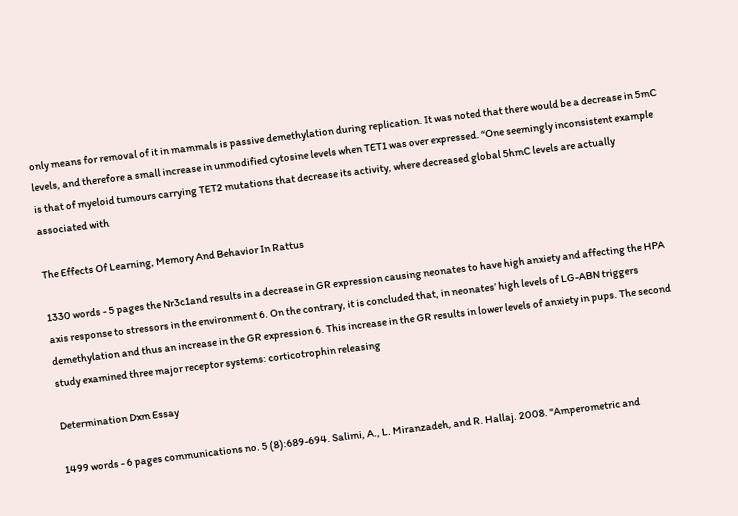only means for removal of it in mammals is passive demethylation during replication. It was noted that there would be a decrease in 5mC levels, and therefore a small increase in unmodified cytosine levels when TET1 was over expressed. “One seemingly inconsistent example is that of myeloid tumours carrying TET2 mutations that decrease its activity, where decreased global 5hmC levels are actually associated with

The Effects Of Learning, Memory And Behavior In Rattus

1330 words - 5 pages the Nr3c1and results in a decrease in GR expression causing neonates to have high anxiety and affecting the HPA axis response to stressors in the environment 6. On the contrary, it is concluded that, in neonates’ high levels of LG-ABN triggers demethylation and thus an increase in the GR expression 6. This increase in the GR results in lower levels of anxiety in pups. The second study examined three major receptor systems: corticotrophin releasing

Determination Dxm Essay

1499 words - 6 pages communications no. 5 (8):689-694. Salimi, A., L. Miranzadeh, and R. Hallaj. 2008. "Amperometric and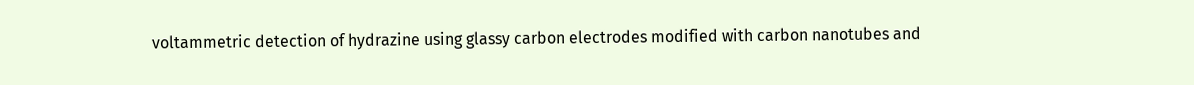voltammetric detection of hydrazine using glassy carbon electrodes modified with carbon nanotubes and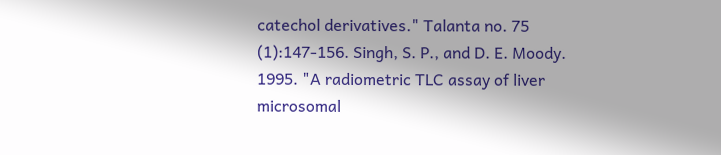catechol derivatives." Talanta no. 75 (1):147-156. Singh, S. P., and D. E. Moody. 1995. "A radiometric TLC assay of liver microsomal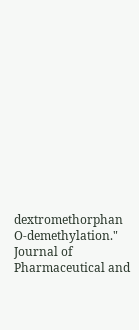dextromethorphan O-demethylation." Journal of Pharmaceutical and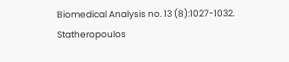Biomedical Analysis no. 13 (8):1027-1032. Statheropoulos